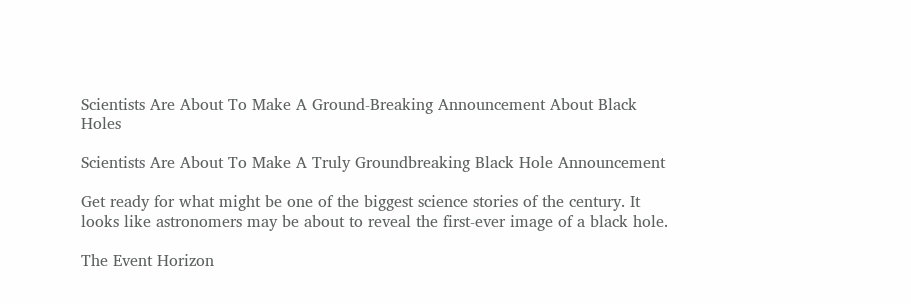Scientists Are About To Make A Ground-Breaking Announcement About Black Holes

Scientists Are About To Make A Truly Groundbreaking Black Hole Announcement

Get ready for what might be one of the biggest science stories of the century. It looks like astronomers may be about to reveal the first-ever image of a black hole.

The Event Horizon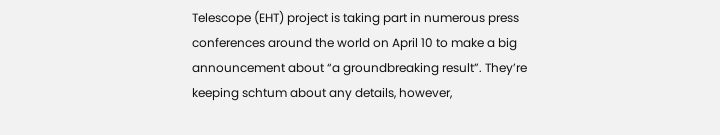Telescope (EHT) project is taking part in numerous press conferences around the world on April 10 to make a big announcement about “a groundbreaking result”. They’re keeping schtum about any details, however,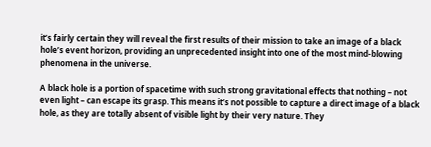it’s fairly certain they will reveal the first results of their mission to take an image of a black hole’s event horizon, providing an unprecedented insight into one of the most mind-blowing phenomena in the universe.

A black hole is a portion of spacetime with such strong gravitational effects that nothing – not even light – can escape its grasp. This means it’s not possible to capture a direct image of a black hole, as they are totally absent of visible light by their very nature. They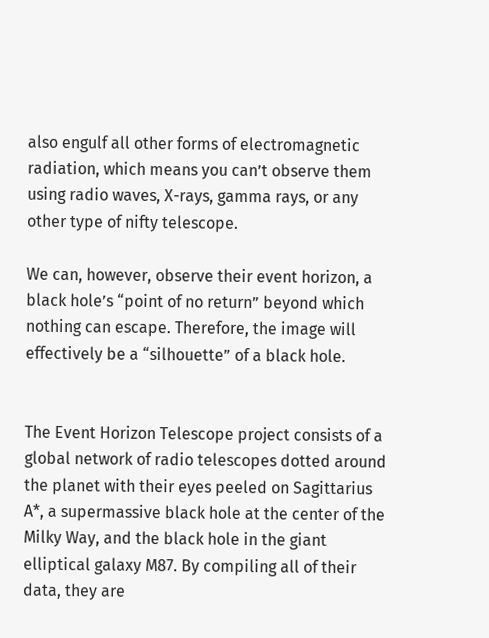also engulf all other forms of electromagnetic radiation, which means you can’t observe them using radio waves, X-rays, gamma rays, or any other type of nifty telescope.

We can, however, observe their event horizon, a black hole’s “point of no return” beyond which nothing can escape. Therefore, the image will effectively be a “silhouette” of a black hole.


The Event Horizon Telescope project consists of a global network of radio telescopes dotted around the planet with their eyes peeled on Sagittarius A*, a supermassive black hole at the center of the Milky Way, and the black hole in the giant elliptical galaxy M87. By compiling all of their data, they are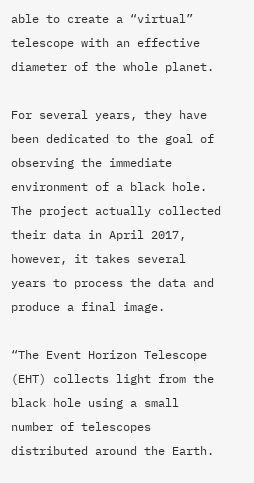able to create a “virtual” telescope with an effective diameter of the whole planet.

For several years, they have been dedicated to the goal of observing the immediate environment of a black hole. The project actually collected their data in April 2017, however, it takes several years to process the data and produce a final image.

“The Event Horizon Telescope (EHT) collects light from the black hole using a small number of telescopes distributed around the Earth.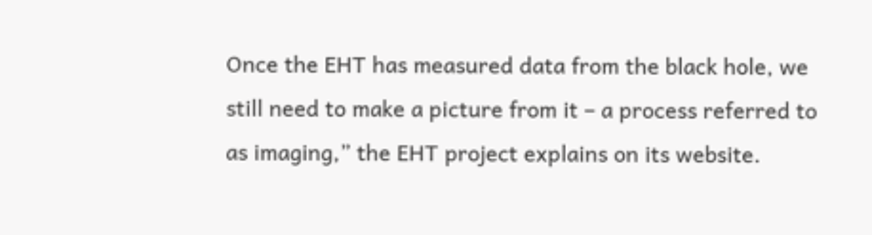Once the EHT has measured data from the black hole, we still need to make a picture from it – a process referred to as imaging,” the EHT project explains on its website.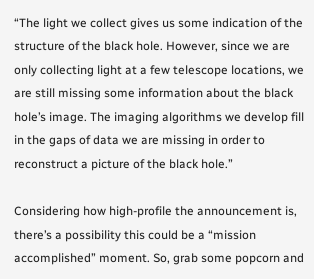“The light we collect gives us some indication of the structure of the black hole. However, since we are only collecting light at a few telescope locations, we are still missing some information about the black hole’s image. The imaging algorithms we develop fill in the gaps of data we are missing in order to reconstruct a picture of the black hole.”

Considering how high-profile the announcement is, there’s a possibility this could be a “mission accomplished” moment. So, grab some popcorn and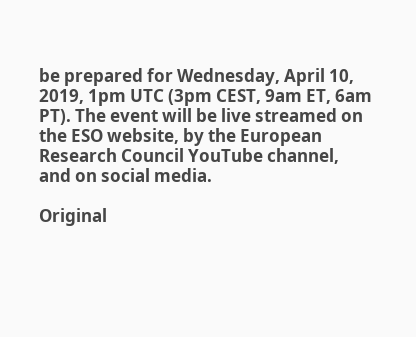be prepared for Wednesday, April 10, 2019, 1pm UTC (3pm CEST, 9am ET, 6am PT). The event will be live streamed on the ESO website, by the European Research Council YouTube channel, and on social media.

Original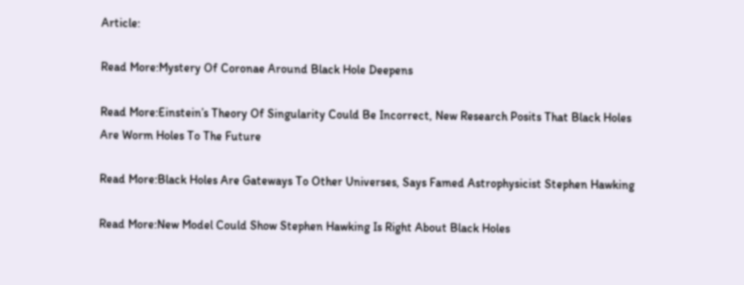Article:

Read More:Mystery Of Coronae Around Black Hole Deepens

Read More:Einstein’s Theory Of Singularity Could Be Incorrect, New Research Posits That Black Holes Are Worm Holes To The Future

Read More:Black Holes Are Gateways To Other Universes, Says Famed Astrophysicist Stephen Hawking

Read More:New Model Could Show Stephen Hawking Is Right About Black Holes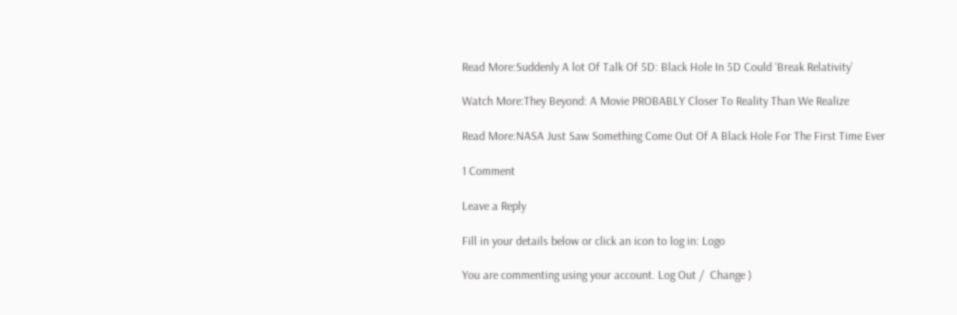Read More:Suddenly A lot Of Talk Of 5D: Black Hole In 5D Could ‘Break Relativity’

Watch More:They Beyond: A Movie PROBABLY Closer To Reality Than We Realize

Read More:NASA Just Saw Something Come Out Of A Black Hole For The First Time Ever

1 Comment

Leave a Reply

Fill in your details below or click an icon to log in: Logo

You are commenting using your account. Log Out /  Change )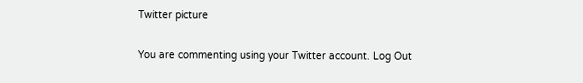Twitter picture

You are commenting using your Twitter account. Log Out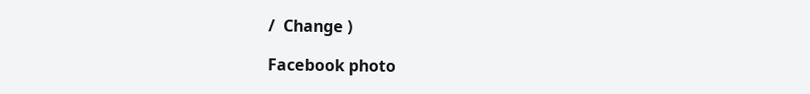/  Change )

Facebook photo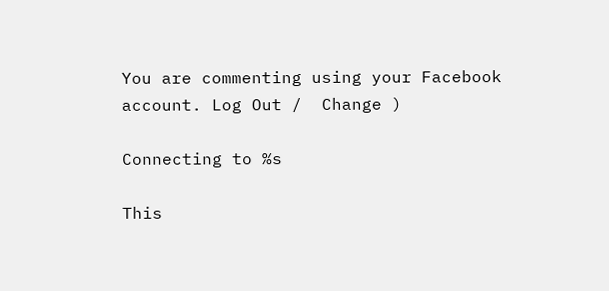You are commenting using your Facebook account. Log Out /  Change )

Connecting to %s

This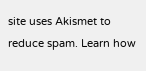site uses Akismet to reduce spam. Learn how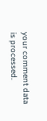your comment data is processed.